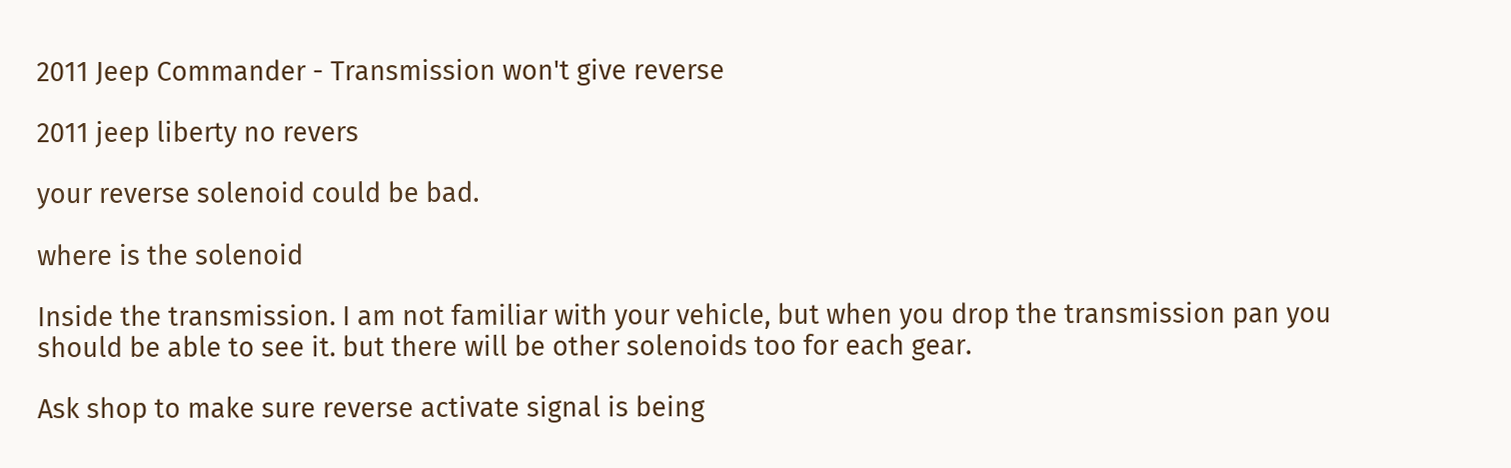2011 Jeep Commander - Transmission won't give reverse

2011 jeep liberty no revers

your reverse solenoid could be bad.

where is the solenoid

Inside the transmission. I am not familiar with your vehicle, but when you drop the transmission pan you should be able to see it. but there will be other solenoids too for each gear.

Ask shop to make sure reverse activate signal is being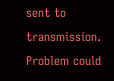sent to transmission. Problem could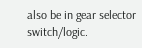also be in gear selector switch/logic.